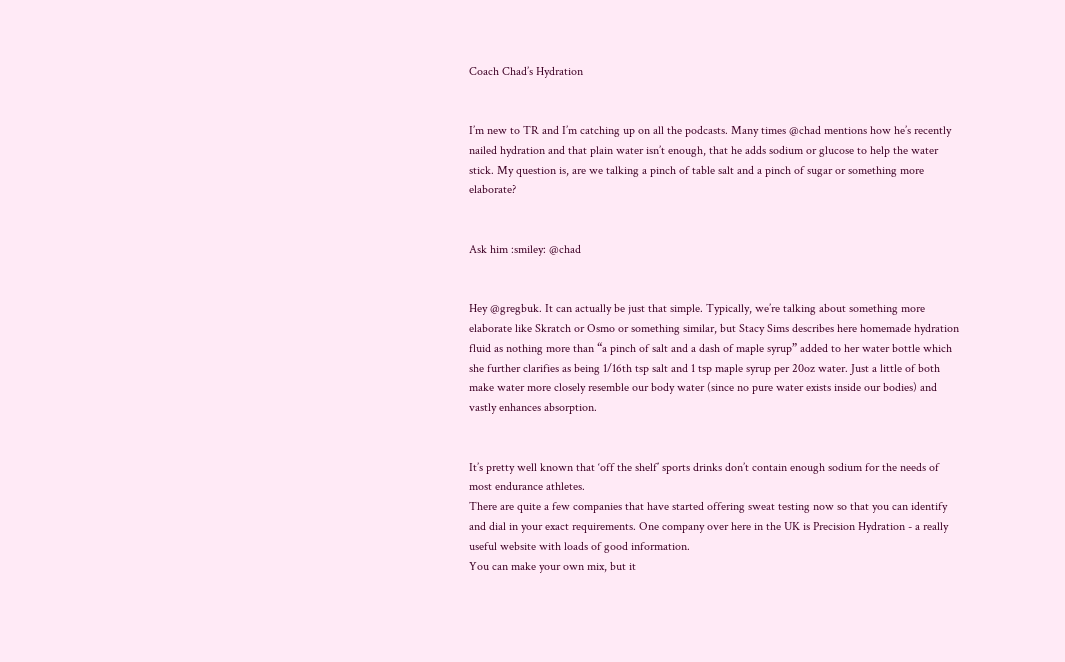Coach Chad’s Hydration


I’m new to TR and I’m catching up on all the podcasts. Many times @chad mentions how he’s recently nailed hydration and that plain water isn’t enough, that he adds sodium or glucose to help the water stick. My question is, are we talking a pinch of table salt and a pinch of sugar or something more elaborate?


Ask him :smiley: @chad


Hey @gregbuk. It can actually be just that simple. Typically, we’re talking about something more elaborate like Skratch or Osmo or something similar, but Stacy Sims describes here homemade hydration fluid as nothing more than “a pinch of salt and a dash of maple syrup” added to her water bottle which she further clarifies as being 1/16th tsp salt and 1 tsp maple syrup per 20oz water. Just a little of both make water more closely resemble our body water (since no pure water exists inside our bodies) and vastly enhances absorption.


It’s pretty well known that ‘off the shelf’ sports drinks don’t contain enough sodium for the needs of most endurance athletes.
There are quite a few companies that have started offering sweat testing now so that you can identify and dial in your exact requirements. One company over here in the UK is Precision Hydration - a really useful website with loads of good information.
You can make your own mix, but it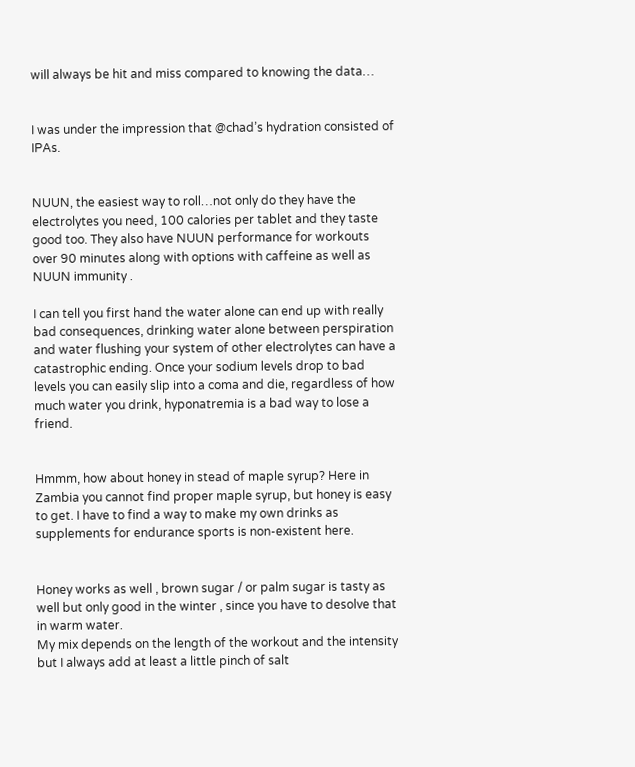will always be hit and miss compared to knowing the data…


I was under the impression that @chad’s hydration consisted of IPAs.


NUUN, the easiest way to roll…not only do they have the electrolytes you need, 100 calories per tablet and they taste good too. They also have NUUN performance for workouts over 90 minutes along with options with caffeine as well as NUUN immunity .

I can tell you first hand the water alone can end up with really bad consequences, drinking water alone between perspiration and water flushing your system of other electrolytes can have a catastrophic ending. Once your sodium levels drop to bad levels you can easily slip into a coma and die, regardless of how much water you drink, hyponatremia is a bad way to lose a friend.


Hmmm, how about honey in stead of maple syrup? Here in Zambia you cannot find proper maple syrup, but honey is easy to get. I have to find a way to make my own drinks as supplements for endurance sports is non-existent here.


Honey works as well , brown sugar / or palm sugar is tasty as well but only good in the winter , since you have to desolve that in warm water.
My mix depends on the length of the workout and the intensity but I always add at least a little pinch of salt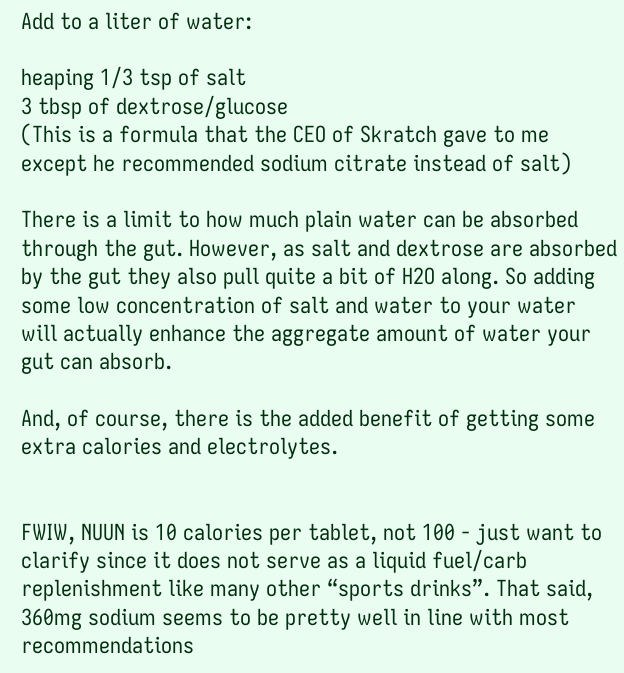Add to a liter of water:

heaping 1/3 tsp of salt
3 tbsp of dextrose/glucose
(This is a formula that the CEO of Skratch gave to me except he recommended sodium citrate instead of salt)

There is a limit to how much plain water can be absorbed through the gut. However, as salt and dextrose are absorbed by the gut they also pull quite a bit of H2O along. So adding some low concentration of salt and water to your water will actually enhance the aggregate amount of water your gut can absorb.

And, of course, there is the added benefit of getting some extra calories and electrolytes.


FWIW, NUUN is 10 calories per tablet, not 100 - just want to clarify since it does not serve as a liquid fuel/carb replenishment like many other “sports drinks”. That said, 360mg sodium seems to be pretty well in line with most recommendations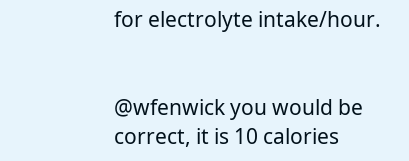for electrolyte intake/hour.


@wfenwick you would be correct, it is 10 calories